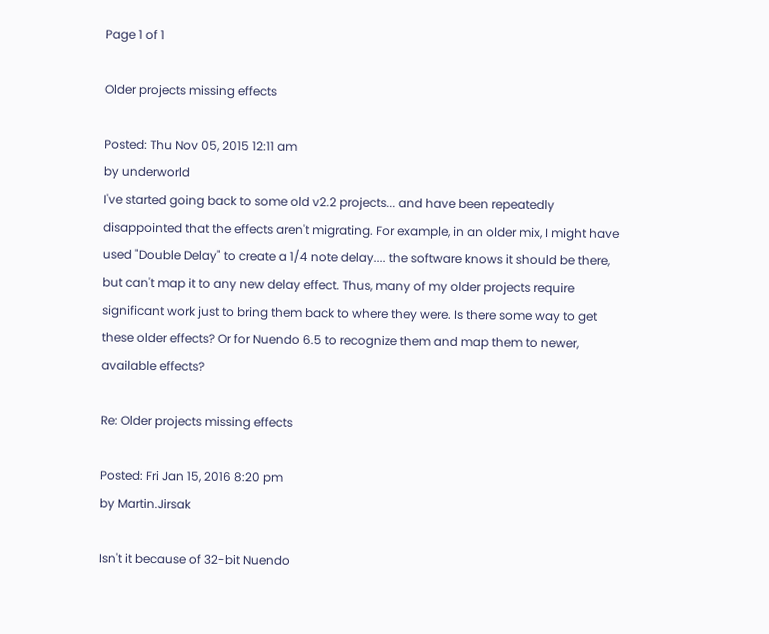Page 1 of 1

Older projects missing effects

Posted: Thu Nov 05, 2015 12:11 am
by underworld
I've started going back to some old v2.2 projects... and have been repeatedly disappointed that the effects aren't migrating. For example, in an older mix, I might have used "Double Delay" to create a 1/4 note delay.... the software knows it should be there, but can't map it to any new delay effect. Thus, many of my older projects require significant work just to bring them back to where they were. Is there some way to get these older effects? Or for Nuendo 6.5 to recognize them and map them to newer, available effects?

Re: Older projects missing effects

Posted: Fri Jan 15, 2016 8:20 pm
by Martin.Jirsak

Isn't it because of 32-bit Nuendo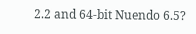2.2 and 64-bit Nuendo 6.5?